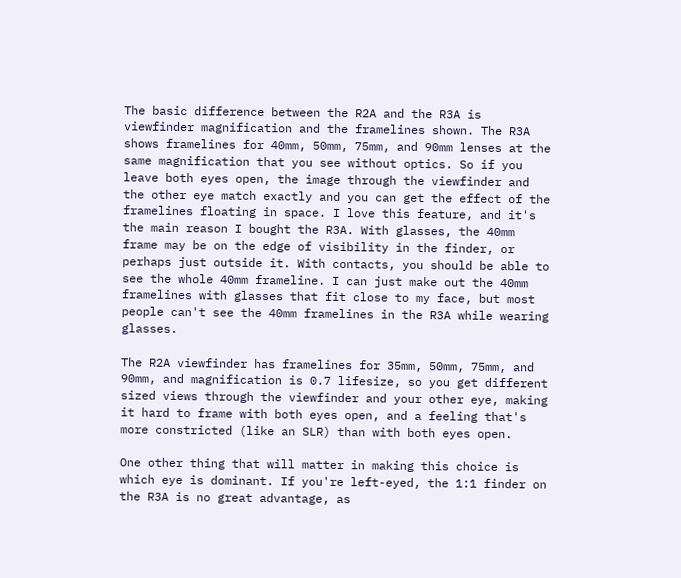The basic difference between the R2A and the R3A is viewfinder magnification and the framelines shown. The R3A shows framelines for 40mm, 50mm, 75mm, and 90mm lenses at the same magnification that you see without optics. So if you leave both eyes open, the image through the viewfinder and the other eye match exactly and you can get the effect of the framelines floating in space. I love this feature, and it's the main reason I bought the R3A. With glasses, the 40mm frame may be on the edge of visibility in the finder, or perhaps just outside it. With contacts, you should be able to see the whole 40mm frameline. I can just make out the 40mm framelines with glasses that fit close to my face, but most people can't see the 40mm framelines in the R3A while wearing glasses.

The R2A viewfinder has framelines for 35mm, 50mm, 75mm, and 90mm, and magnification is 0.7 lifesize, so you get different sized views through the viewfinder and your other eye, making it hard to frame with both eyes open, and a feeling that's more constricted (like an SLR) than with both eyes open.

One other thing that will matter in making this choice is which eye is dominant. If you're left-eyed, the 1:1 finder on the R3A is no great advantage, as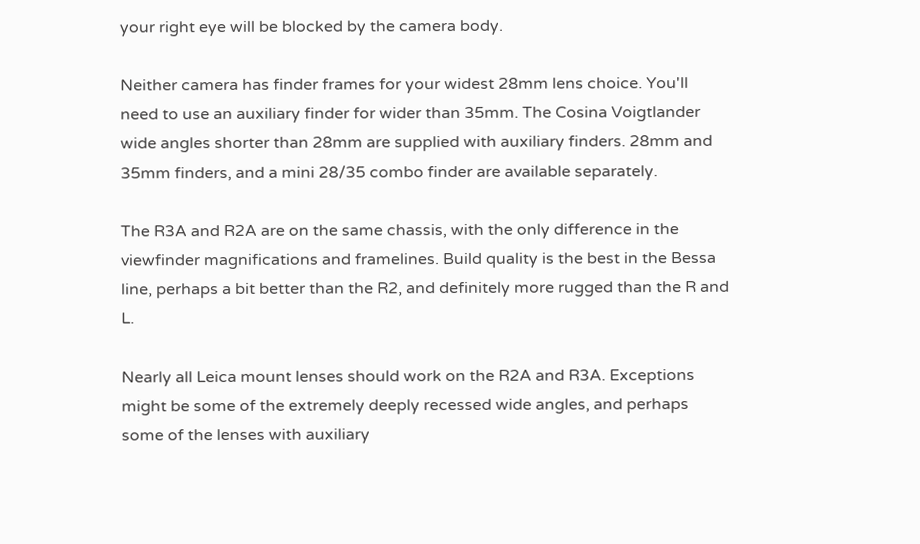your right eye will be blocked by the camera body.

Neither camera has finder frames for your widest 28mm lens choice. You'll need to use an auxiliary finder for wider than 35mm. The Cosina Voigtlander wide angles shorter than 28mm are supplied with auxiliary finders. 28mm and 35mm finders, and a mini 28/35 combo finder are available separately.

The R3A and R2A are on the same chassis, with the only difference in the viewfinder magnifications and framelines. Build quality is the best in the Bessa line, perhaps a bit better than the R2, and definitely more rugged than the R and L.

Nearly all Leica mount lenses should work on the R2A and R3A. Exceptions might be some of the extremely deeply recessed wide angles, and perhaps some of the lenses with auxiliary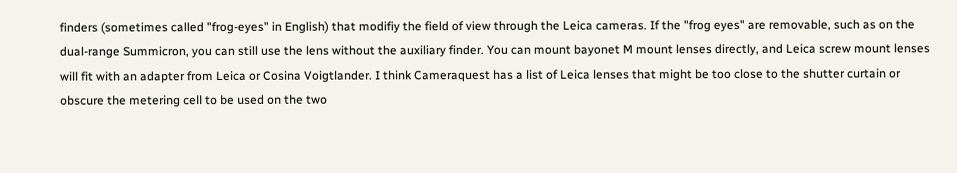finders (sometimes called "frog-eyes" in English) that modifiy the field of view through the Leica cameras. If the "frog eyes" are removable, such as on the dual-range Summicron, you can still use the lens without the auxiliary finder. You can mount bayonet M mount lenses directly, and Leica screw mount lenses will fit with an adapter from Leica or Cosina Voigtlander. I think Cameraquest has a list of Leica lenses that might be too close to the shutter curtain or obscure the metering cell to be used on the two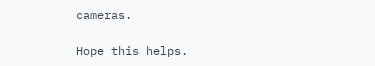cameras.

Hope this helps.